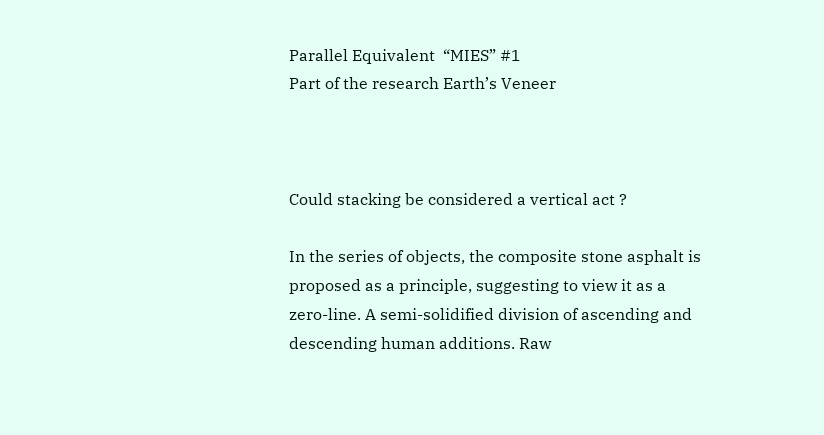Parallel Equivalent  “MIES” #1
Part of the research Earth’s Veneer



Could stacking be considered a vertical act ?

In the series of objects, the composite stone asphalt is proposed as a principle, suggesting to view it as a zero-line. A semi-solidified division of ascending and descending human additions. Raw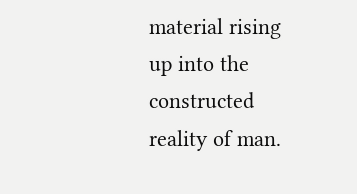material rising up into the constructed reality of man.